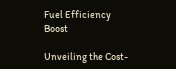Fuel Efficiency Boost

Unveiling the Cost-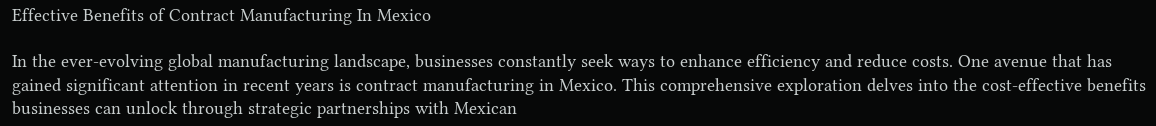Effective Benefits of Contract Manufacturing In Mexico

In the ever-evolving global manufacturing landscape, businesses constantly seek ways to enhance efficiency and reduce costs. One avenue that has gained significant attention in recent years is contract manufacturing in Mexico. This comprehensive exploration delves into the cost-effective benefits businesses can unlock through strategic partnerships with Mexican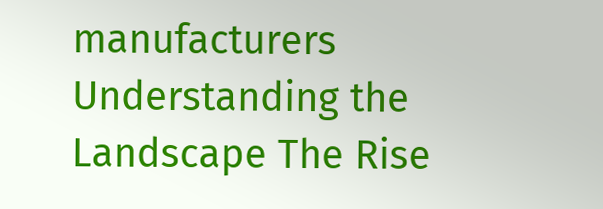manufacturers Understanding the Landscape The Rise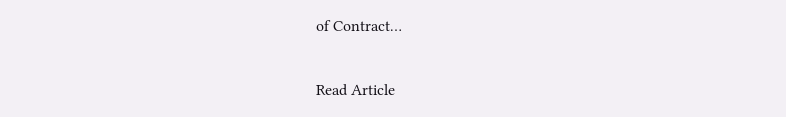of Contract…

Read Article